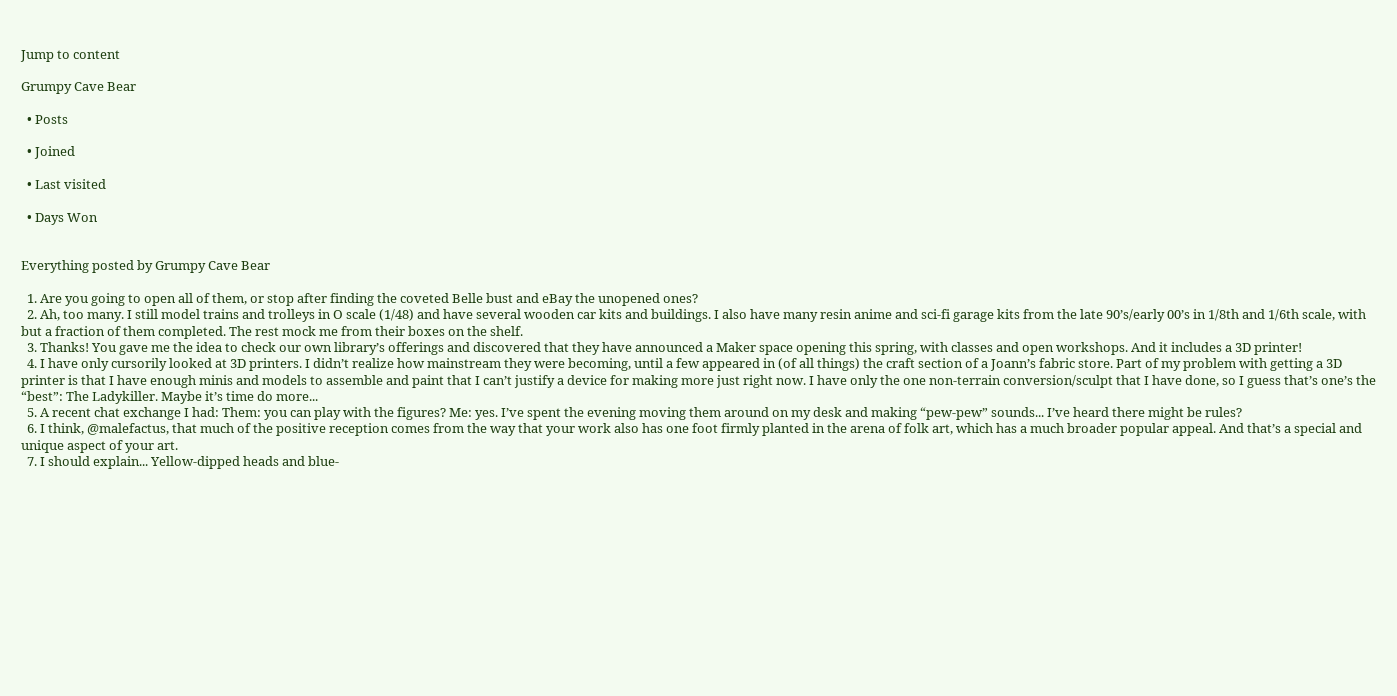Jump to content

Grumpy Cave Bear

  • Posts

  • Joined

  • Last visited

  • Days Won


Everything posted by Grumpy Cave Bear

  1. Are you going to open all of them, or stop after finding the coveted Belle bust and eBay the unopened ones?
  2. Ah, too many. I still model trains and trolleys in O scale (1/48) and have several wooden car kits and buildings. I also have many resin anime and sci-fi garage kits from the late 90’s/early 00’s in 1/8th and 1/6th scale, with but a fraction of them completed. The rest mock me from their boxes on the shelf.
  3. Thanks! You gave me the idea to check our own library’s offerings and discovered that they have announced a Maker space opening this spring, with classes and open workshops. And it includes a 3D printer!
  4. I have only cursorily looked at 3D printers. I didn’t realize how mainstream they were becoming, until a few appeared in (of all things) the craft section of a Joann’s fabric store. Part of my problem with getting a 3D printer is that I have enough minis and models to assemble and paint that I can’t justify a device for making more just right now. I have only the one non-terrain conversion/sculpt that I have done, so I guess that’s one’s the “best”: The Ladykiller. Maybe it’s time do more...
  5. A recent chat exchange I had: Them: you can play with the figures? Me: yes. I’ve spent the evening moving them around on my desk and making “pew-pew” sounds... I’ve heard there might be rules?
  6. I think, @malefactus, that much of the positive reception comes from the way that your work also has one foot firmly planted in the arena of folk art, which has a much broader popular appeal. And that’s a special and unique aspect of your art.
  7. I should explain... Yellow-dipped heads and blue-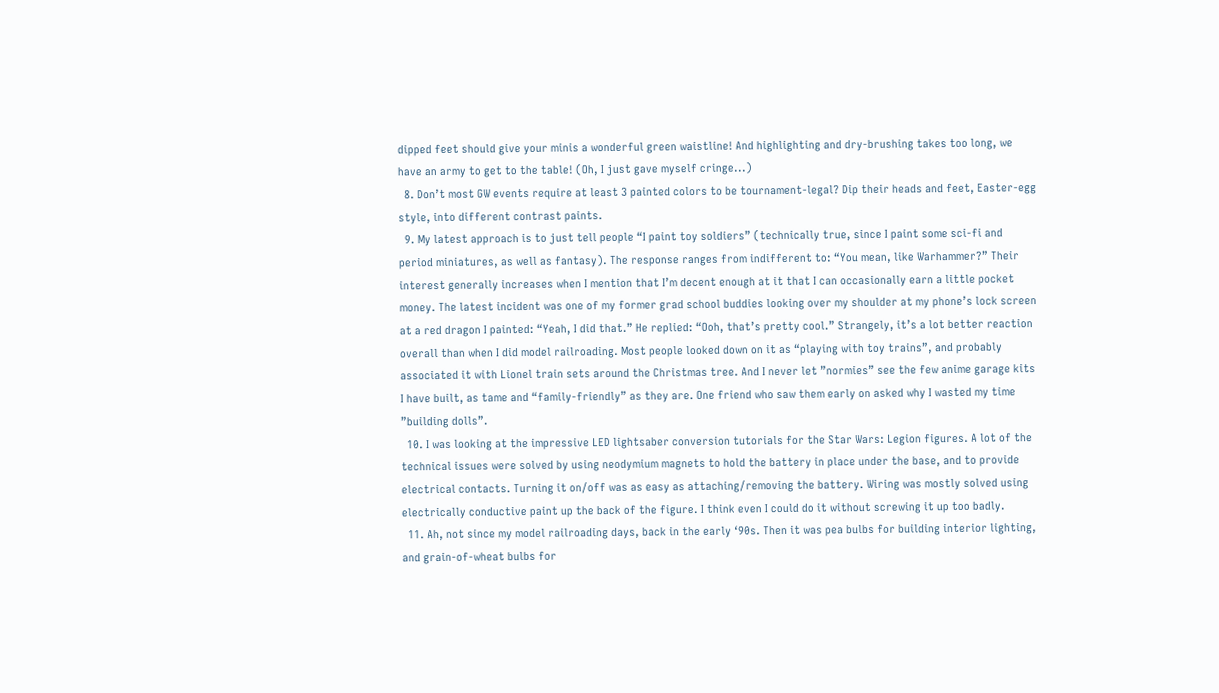dipped feet should give your minis a wonderful green waistline! And highlighting and dry-brushing takes too long, we have an army to get to the table! (Oh, I just gave myself cringe...)
  8. Don’t most GW events require at least 3 painted colors to be tournament-legal? Dip their heads and feet, Easter-egg style, into different contrast paints.
  9. My latest approach is to just tell people “I paint toy soldiers” (technically true, since I paint some sci-fi and period miniatures, as well as fantasy). The response ranges from indifferent to: “You mean, like Warhammer?” Their interest generally increases when I mention that I’m decent enough at it that I can occasionally earn a little pocket money. The latest incident was one of my former grad school buddies looking over my shoulder at my phone’s lock screen at a red dragon I painted: “Yeah, I did that.” He replied: “Ooh, that’s pretty cool.” Strangely, it’s a lot better reaction overall than when I did model railroading. Most people looked down on it as “playing with toy trains”, and probably associated it with Lionel train sets around the Christmas tree. And I never let ”normies” see the few anime garage kits I have built, as tame and “family-friendly” as they are. One friend who saw them early on asked why I wasted my time ”building dolls”.
  10. I was looking at the impressive LED lightsaber conversion tutorials for the Star Wars: Legion figures. A lot of the technical issues were solved by using neodymium magnets to hold the battery in place under the base, and to provide electrical contacts. Turning it on/off was as easy as attaching/removing the battery. Wiring was mostly solved using electrically conductive paint up the back of the figure. I think even I could do it without screwing it up too badly.
  11. Ah, not since my model railroading days, back in the early ‘90s. Then it was pea bulbs for building interior lighting, and grain-of-wheat bulbs for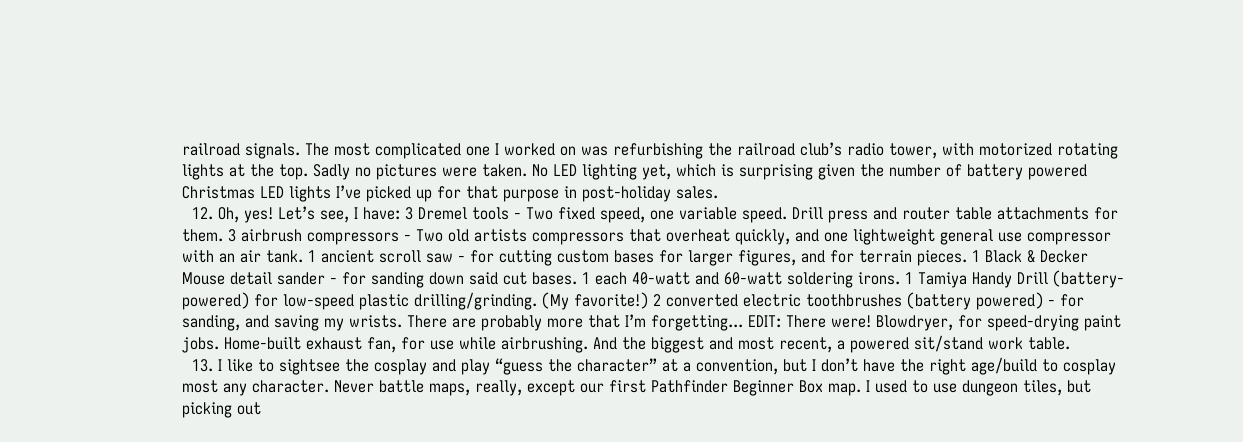railroad signals. The most complicated one I worked on was refurbishing the railroad club’s radio tower, with motorized rotating lights at the top. Sadly no pictures were taken. No LED lighting yet, which is surprising given the number of battery powered Christmas LED lights I’ve picked up for that purpose in post-holiday sales.
  12. Oh, yes! Let’s see, I have: 3 Dremel tools - Two fixed speed, one variable speed. Drill press and router table attachments for them. 3 airbrush compressors - Two old artists compressors that overheat quickly, and one lightweight general use compressor with an air tank. 1 ancient scroll saw - for cutting custom bases for larger figures, and for terrain pieces. 1 Black & Decker Mouse detail sander - for sanding down said cut bases. 1 each 40-watt and 60-watt soldering irons. 1 Tamiya Handy Drill (battery-powered) for low-speed plastic drilling/grinding. (My favorite!) 2 converted electric toothbrushes (battery powered) - for sanding, and saving my wrists. There are probably more that I’m forgetting... EDIT: There were! Blowdryer, for speed-drying paint jobs. Home-built exhaust fan, for use while airbrushing. And the biggest and most recent, a powered sit/stand work table.
  13. I like to sightsee the cosplay and play “guess the character” at a convention, but I don’t have the right age/build to cosplay most any character. Never battle maps, really, except our first Pathfinder Beginner Box map. I used to use dungeon tiles, but picking out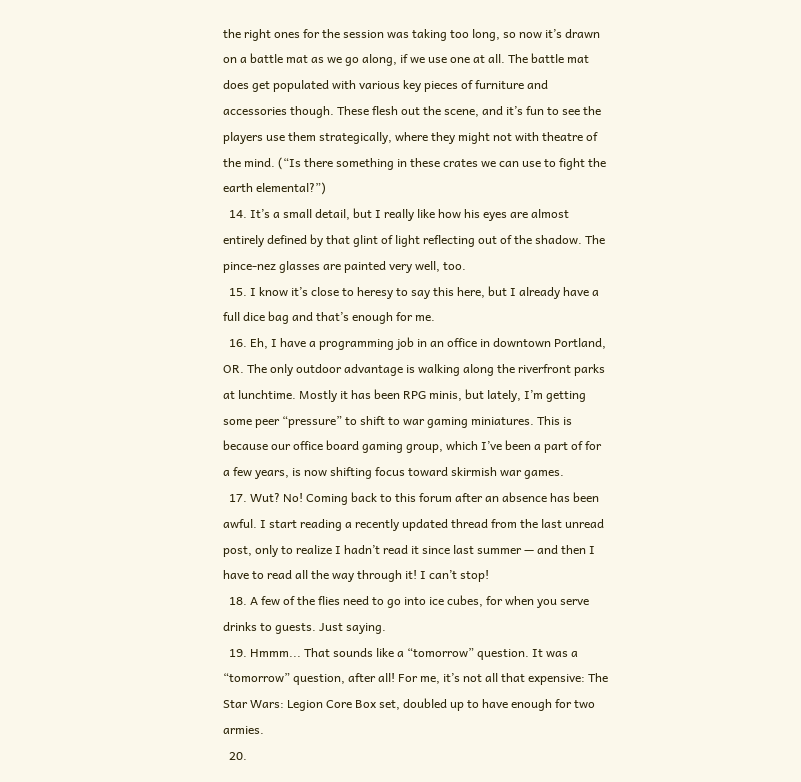the right ones for the session was taking too long, so now it’s drawn on a battle mat as we go along, if we use one at all. The battle mat does get populated with various key pieces of furniture and accessories though. These flesh out the scene, and it’s fun to see the players use them strategically, where they might not with theatre of the mind. (“Is there something in these crates we can use to fight the earth elemental?”)
  14. It’s a small detail, but I really like how his eyes are almost entirely defined by that glint of light reflecting out of the shadow. The pince-nez glasses are painted very well, too.
  15. I know it’s close to heresy to say this here, but I already have a full dice bag and that’s enough for me.
  16. Eh, I have a programming job in an office in downtown Portland, OR. The only outdoor advantage is walking along the riverfront parks at lunchtime. Mostly it has been RPG minis, but lately, I’m getting some peer “pressure” to shift to war gaming miniatures. This is because our office board gaming group, which I’ve been a part of for a few years, is now shifting focus toward skirmish war games.
  17. Wut? No! Coming back to this forum after an absence has been awful. I start reading a recently updated thread from the last unread post, only to realize I hadn’t read it since last summer — and then I have to read all the way through it! I can’t stop!
  18. A few of the flies need to go into ice cubes, for when you serve drinks to guests. Just saying.
  19. Hmmm... That sounds like a “tomorrow” question. It was a “tomorrow” question, after all! For me, it’s not all that expensive: The Star Wars: Legion Core Box set, doubled up to have enough for two armies.
  20.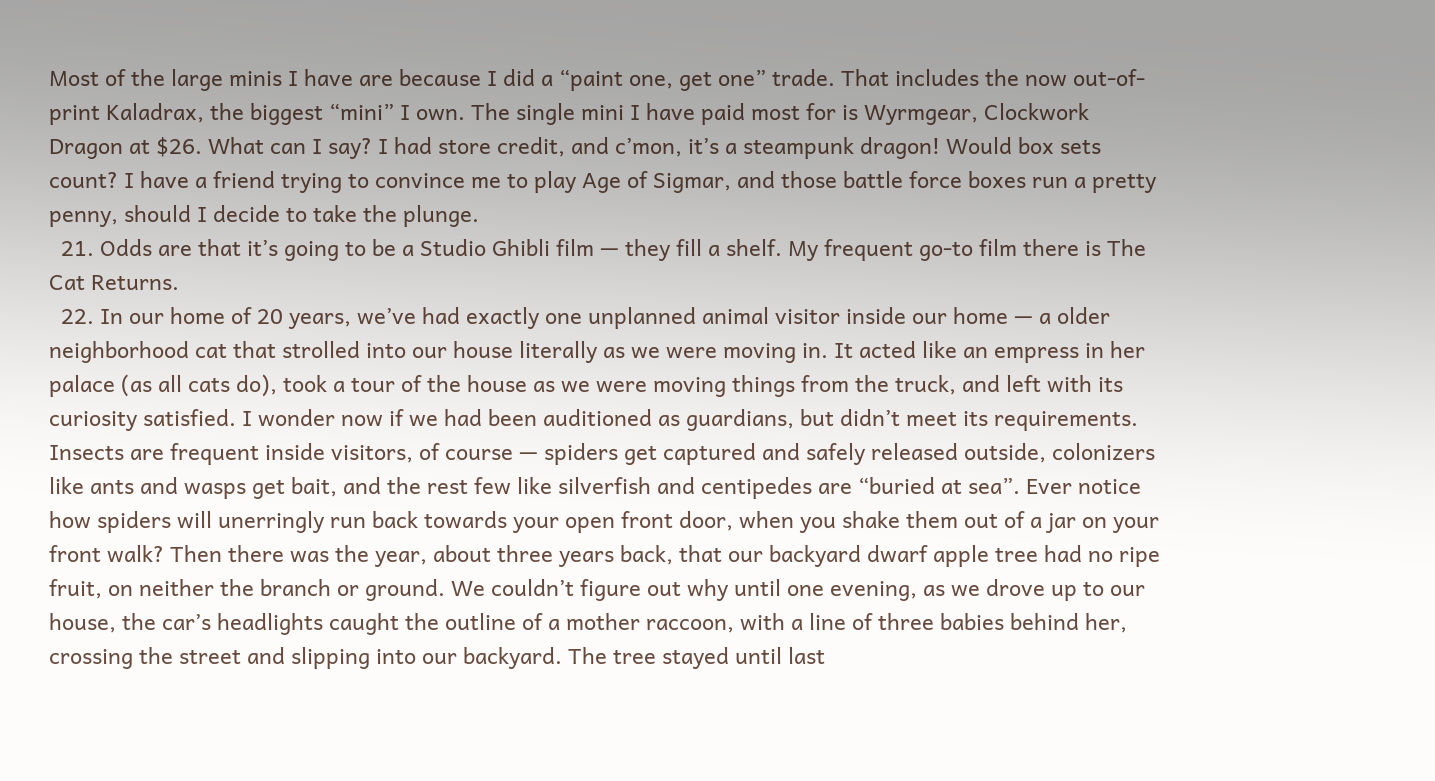Most of the large minis I have are because I did a “paint one, get one” trade. That includes the now out-of-print Kaladrax, the biggest “mini” I own. The single mini I have paid most for is Wyrmgear, Clockwork Dragon at $26. What can I say? I had store credit, and c’mon, it’s a steampunk dragon! Would box sets count? I have a friend trying to convince me to play Age of Sigmar, and those battle force boxes run a pretty penny, should I decide to take the plunge.
  21. Odds are that it’s going to be a Studio Ghibli film — they fill a shelf. My frequent go-to film there is The Cat Returns.
  22. In our home of 20 years, we’ve had exactly one unplanned animal visitor inside our home — a older neighborhood cat that strolled into our house literally as we were moving in. It acted like an empress in her palace (as all cats do), took a tour of the house as we were moving things from the truck, and left with its curiosity satisfied. I wonder now if we had been auditioned as guardians, but didn’t meet its requirements. Insects are frequent inside visitors, of course — spiders get captured and safely released outside, colonizers like ants and wasps get bait, and the rest few like silverfish and centipedes are “buried at sea”. Ever notice how spiders will unerringly run back towards your open front door, when you shake them out of a jar on your front walk? Then there was the year, about three years back, that our backyard dwarf apple tree had no ripe fruit, on neither the branch or ground. We couldn’t figure out why until one evening, as we drove up to our house, the car’s headlights caught the outline of a mother raccoon, with a line of three babies behind her, crossing the street and slipping into our backyard. The tree stayed until last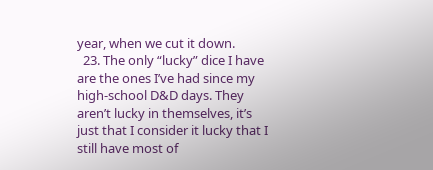year, when we cut it down.
  23. The only “lucky” dice I have are the ones I’ve had since my high-school D&D days. They aren’t lucky in themselves, it’s just that I consider it lucky that I still have most of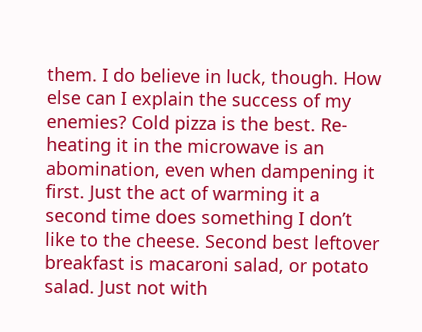them. I do believe in luck, though. How else can I explain the success of my enemies? Cold pizza is the best. Re-heating it in the microwave is an abomination, even when dampening it first. Just the act of warming it a second time does something I don’t like to the cheese. Second best leftover breakfast is macaroni salad, or potato salad. Just not with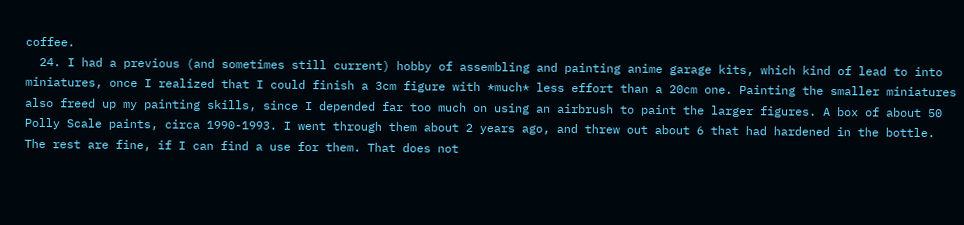coffee.
  24. I had a previous (and sometimes still current) hobby of assembling and painting anime garage kits, which kind of lead to into miniatures, once I realized that I could finish a 3cm figure with *much* less effort than a 20cm one. Painting the smaller miniatures also freed up my painting skills, since I depended far too much on using an airbrush to paint the larger figures. A box of about 50 Polly Scale paints, circa 1990-1993. I went through them about 2 years ago, and threw out about 6 that had hardened in the bottle. The rest are fine, if I can find a use for them. That does not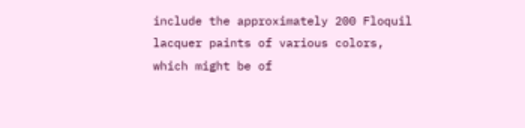include the approximately 200 Floquil lacquer paints of various colors, which might be of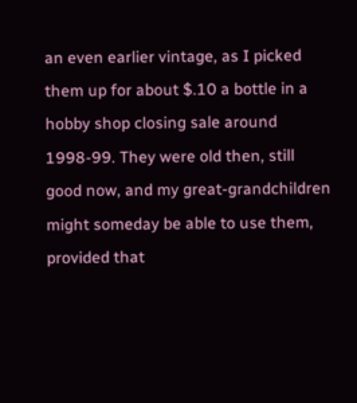an even earlier vintage, as I picked them up for about $.10 a bottle in a hobby shop closing sale around 1998-99. They were old then, still good now, and my great-grandchildren might someday be able to use them, provided that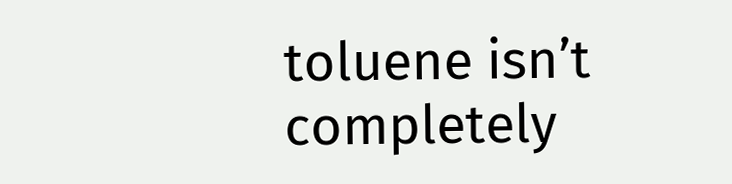toluene isn’t completely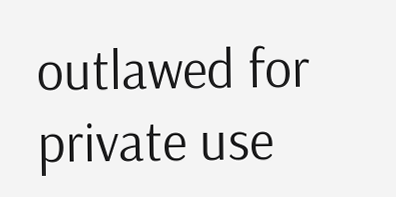outlawed for private use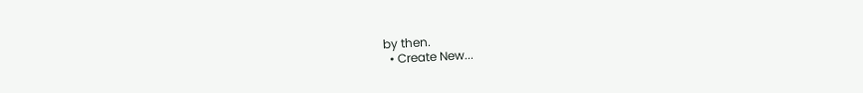by then.
  • Create New...